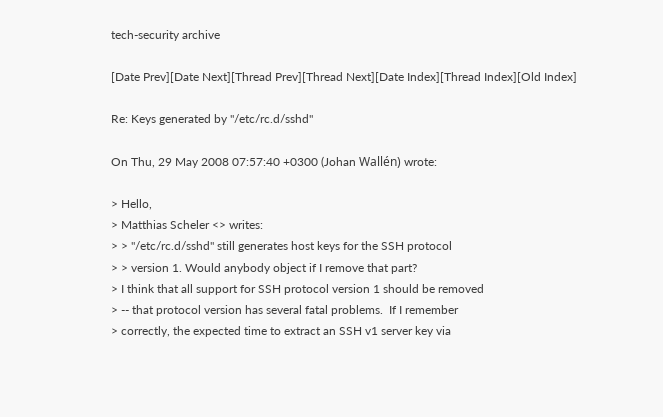tech-security archive

[Date Prev][Date Next][Thread Prev][Thread Next][Date Index][Thread Index][Old Index]

Re: Keys generated by "/etc/rc.d/sshd"

On Thu, 29 May 2008 07:57:40 +0300 (Johan Wallén) wrote:

> Hello,
> Matthias Scheler <> writes:
> > "/etc/rc.d/sshd" still generates host keys for the SSH protocol
> > version 1. Would anybody object if I remove that part?
> I think that all support for SSH protocol version 1 should be removed
> -- that protocol version has several fatal problems.  If I remember
> correctly, the expected time to extract an SSH v1 server key via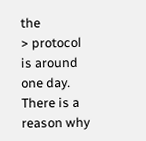the
> protocol is around one day.  There is a reason why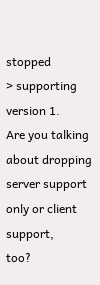stopped
> supporting version 1.
Are you talking about dropping server support only or client support,
too?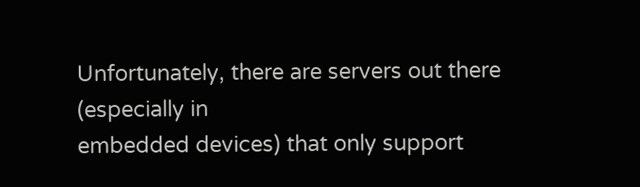Unfortunately, there are servers out there (especially in
embedded devices) that only support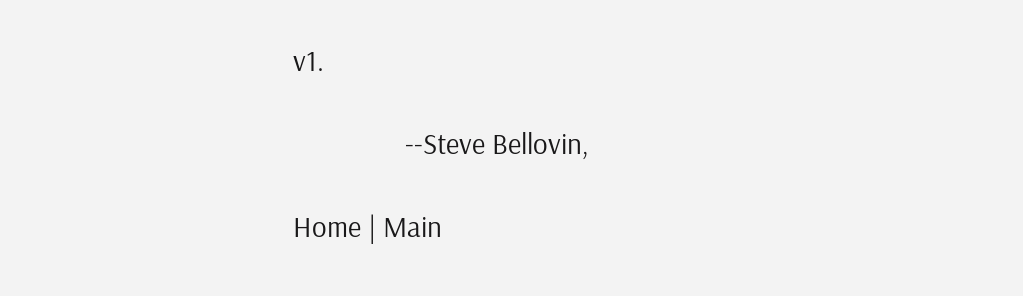v1.

                --Steve Bellovin,

Home | Main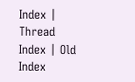Index | Thread Index | Old Index